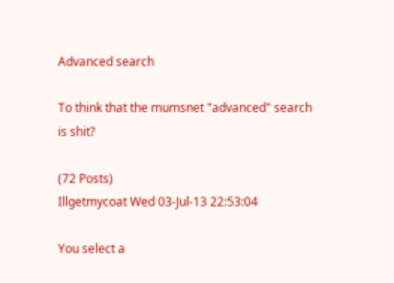Advanced search

To think that the mumsnet "advanced" search is shit?

(72 Posts)
Illgetmycoat Wed 03-Jul-13 22:53:04

You select a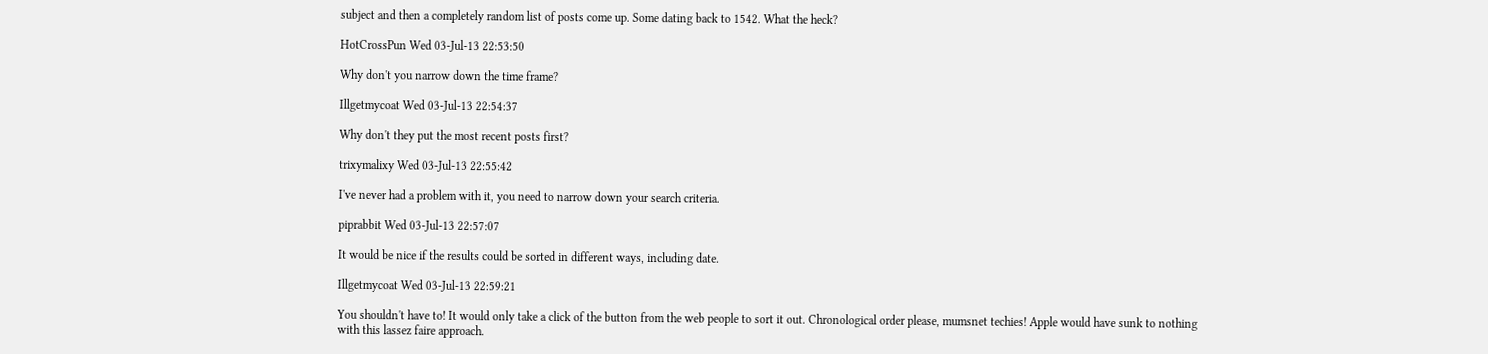subject and then a completely random list of posts come up. Some dating back to 1542. What the heck?

HotCrossPun Wed 03-Jul-13 22:53:50

Why don't you narrow down the time frame?

Illgetmycoat Wed 03-Jul-13 22:54:37

Why don't they put the most recent posts first?

trixymalixy Wed 03-Jul-13 22:55:42

I've never had a problem with it, you need to narrow down your search criteria.

piprabbit Wed 03-Jul-13 22:57:07

It would be nice if the results could be sorted in different ways, including date.

Illgetmycoat Wed 03-Jul-13 22:59:21

You shouldn't have to! It would only take a click of the button from the web people to sort it out. Chronological order please, mumsnet techies! Apple would have sunk to nothing with this lassez faire approach.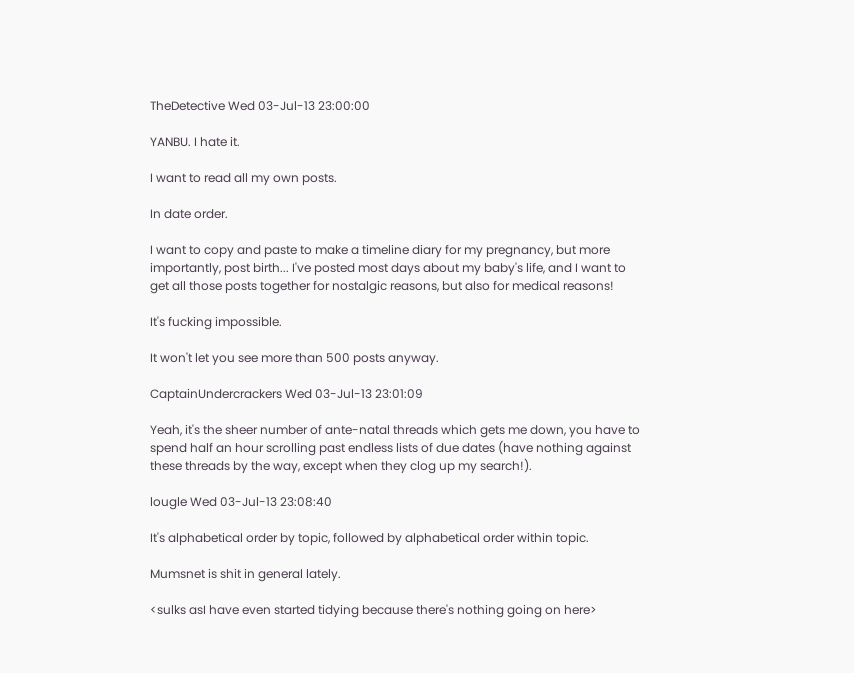TheDetective Wed 03-Jul-13 23:00:00

YANBU. I hate it.

I want to read all my own posts.

In date order.

I want to copy and paste to make a timeline diary for my pregnancy, but more importantly, post birth... I've posted most days about my baby's life, and I want to get all those posts together for nostalgic reasons, but also for medical reasons!

It's fucking impossible.

It won't let you see more than 500 posts anyway.

CaptainUndercrackers Wed 03-Jul-13 23:01:09

Yeah, it's the sheer number of ante-natal threads which gets me down, you have to spend half an hour scrolling past endless lists of due dates (have nothing against these threads by the way, except when they clog up my search!).

lougle Wed 03-Jul-13 23:08:40

It's alphabetical order by topic, followed by alphabetical order within topic.

Mumsnet is shit in general lately.

<sulks asI have even started tidying because there's nothing going on here>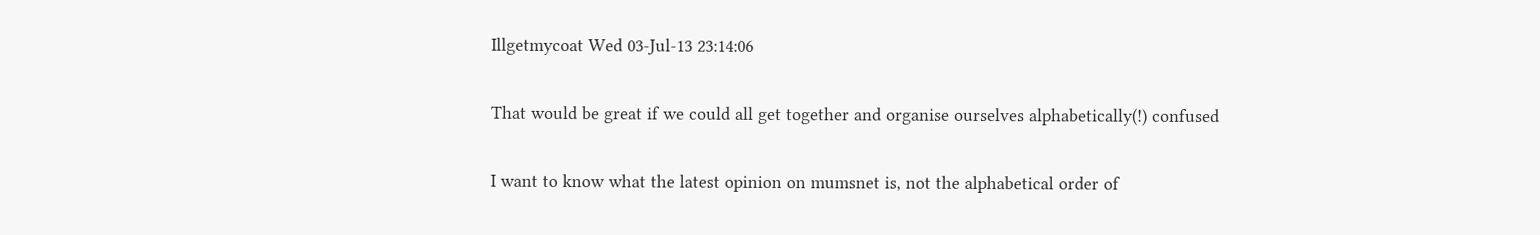Illgetmycoat Wed 03-Jul-13 23:14:06

That would be great if we could all get together and organise ourselves alphabetically(!) confused

I want to know what the latest opinion on mumsnet is, not the alphabetical order of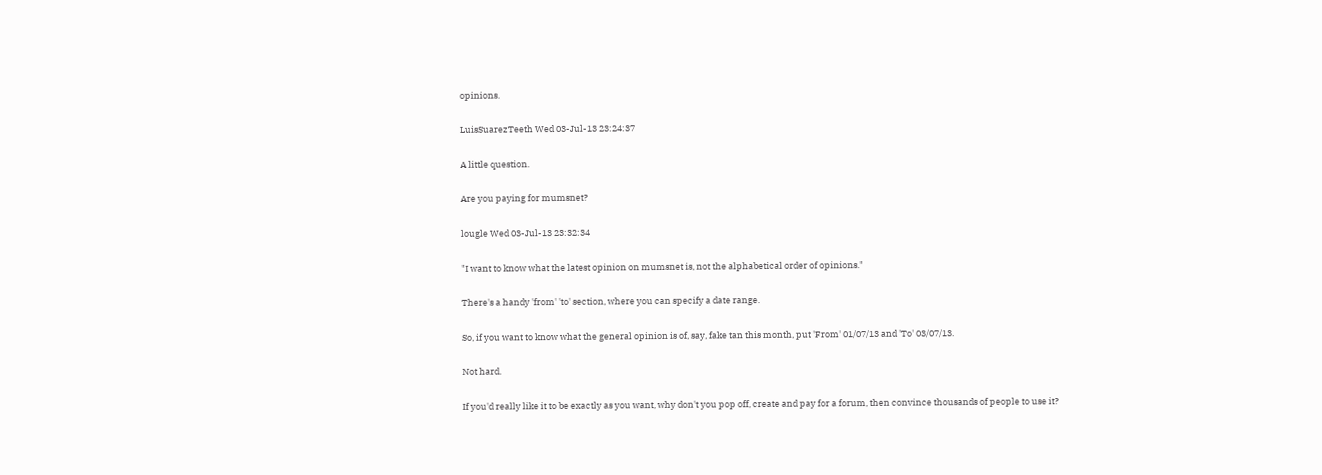opinions.

LuisSuarezTeeth Wed 03-Jul-13 23:24:37

A little question.

Are you paying for mumsnet?

lougle Wed 03-Jul-13 23:32:34

"I want to know what the latest opinion on mumsnet is, not the alphabetical order of opinions."

There's a handy 'from' 'to' section, where you can specify a date range.

So, if you want to know what the general opinion is of, say, fake tan this month, put 'From' 01/07/13 and 'To' 03/07/13.

Not hard.

If you'd really like it to be exactly as you want, why don't you pop off, create and pay for a forum, then convince thousands of people to use it?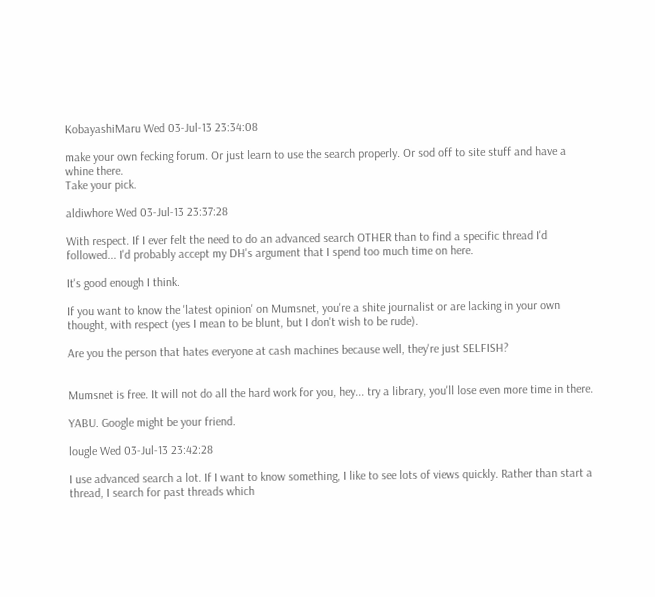KobayashiMaru Wed 03-Jul-13 23:34:08

make your own fecking forum. Or just learn to use the search properly. Or sod off to site stuff and have a whine there.
Take your pick.

aldiwhore Wed 03-Jul-13 23:37:28

With respect. If I ever felt the need to do an advanced search OTHER than to find a specific thread I'd followed... I'd probably accept my DH's argument that I spend too much time on here.

It's good enough I think.

If you want to know the 'latest opinion' on Mumsnet, you're a shite journalist or are lacking in your own thought, with respect (yes I mean to be blunt, but I don't wish to be rude).

Are you the person that hates everyone at cash machines because well, they're just SELFISH?


Mumsnet is free. It will not do all the hard work for you, hey... try a library, you'll lose even more time in there.

YABU. Google might be your friend.

lougle Wed 03-Jul-13 23:42:28

I use advanced search a lot. If I want to know something, I like to see lots of views quickly. Rather than start a thread, I search for past threads which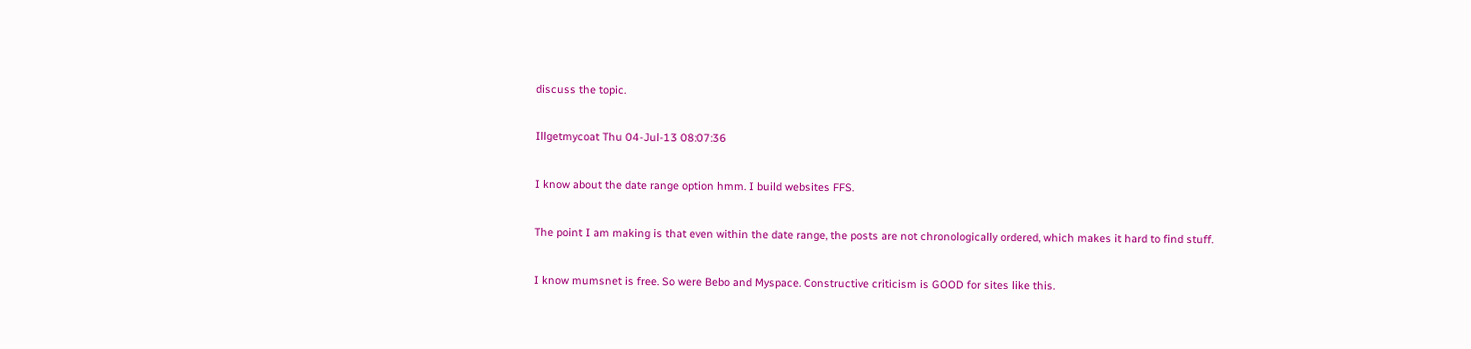discuss the topic.

Illgetmycoat Thu 04-Jul-13 08:07:36

I know about the date range option hmm. I build websites FFS.

The point I am making is that even within the date range, the posts are not chronologically ordered, which makes it hard to find stuff.

I know mumsnet is free. So were Bebo and Myspace. Constructive criticism is GOOD for sites like this.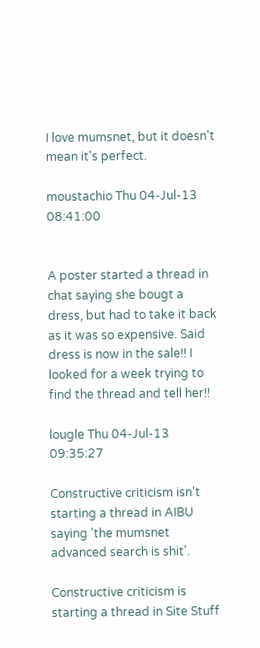I love mumsnet, but it doesn't mean it's perfect.

moustachio Thu 04-Jul-13 08:41:00


A poster started a thread in chat saying she bougt a dress, but had to take it back as it was so expensive. Said dress is now in the sale!! I looked for a week trying to find the thread and tell her!!

lougle Thu 04-Jul-13 09:35:27

Constructive criticism isn't starting a thread in AIBU saying 'the mumsnet advanced search is shit'.

Constructive criticism is starting a thread in Site Stuff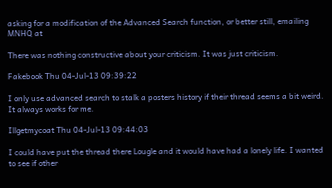asking for a modification of the Advanced Search function, or better still, emailing MNHQ at

There was nothing constructive about your criticism. It was just criticism.

Fakebook Thu 04-Jul-13 09:39:22

I only use advanced search to stalk a posters history if their thread seems a bit weird. It always works for me.

Illgetmycoat Thu 04-Jul-13 09:44:03

I could have put the thread there Lougle and it would have had a lonely life. I wanted to see if other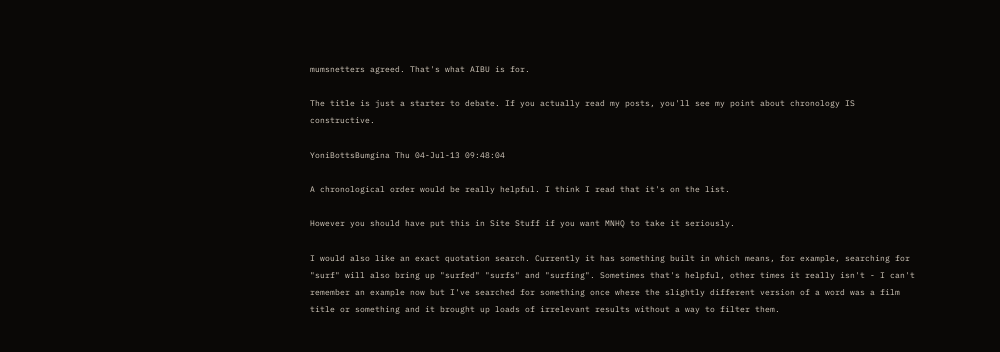mumsnetters agreed. That's what AIBU is for.

The title is just a starter to debate. If you actually read my posts, you'll see my point about chronology IS constructive.

YoniBottsBumgina Thu 04-Jul-13 09:48:04

A chronological order would be really helpful. I think I read that it's on the list.

However you should have put this in Site Stuff if you want MNHQ to take it seriously.

I would also like an exact quotation search. Currently it has something built in which means, for example, searching for "surf" will also bring up "surfed" "surfs" and "surfing". Sometimes that's helpful, other times it really isn't - I can't remember an example now but I've searched for something once where the slightly different version of a word was a film title or something and it brought up loads of irrelevant results without a way to filter them.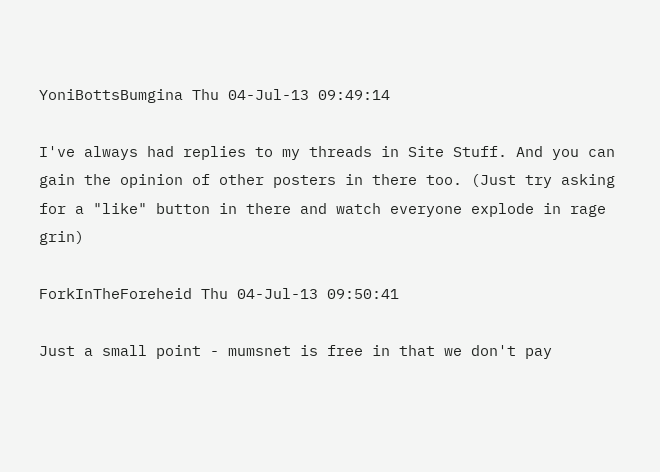YoniBottsBumgina Thu 04-Jul-13 09:49:14

I've always had replies to my threads in Site Stuff. And you can gain the opinion of other posters in there too. (Just try asking for a "like" button in there and watch everyone explode in rage grin)

ForkInTheForeheid Thu 04-Jul-13 09:50:41

Just a small point - mumsnet is free in that we don't pay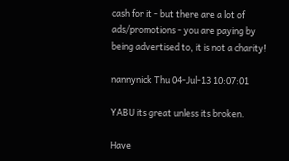cash for it - but there are a lot of ads/promotions - you are paying by being advertised to, it is not a charity!

nannynick Thu 04-Jul-13 10:07:01

YABU its great unless its broken.

Have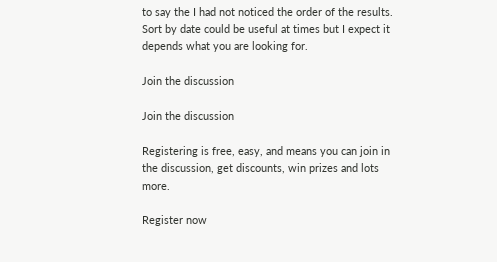to say the I had not noticed the order of the results. Sort by date could be useful at times but I expect it depends what you are looking for.

Join the discussion

Join the discussion

Registering is free, easy, and means you can join in the discussion, get discounts, win prizes and lots more.

Register now